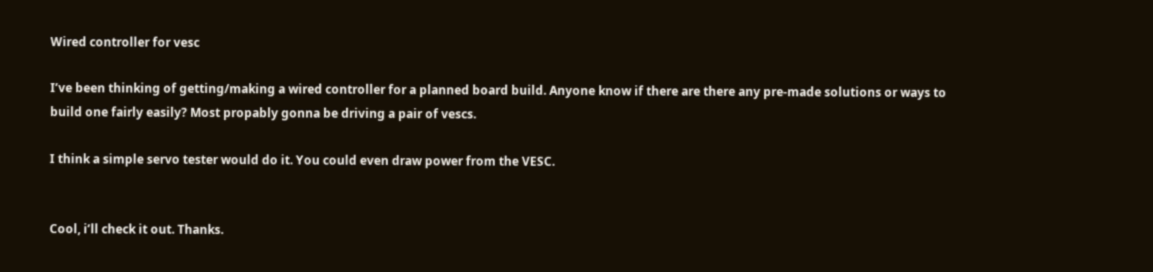Wired controller for vesc

I’ve been thinking of getting/making a wired controller for a planned board build. Anyone know if there are there any pre-made solutions or ways to build one fairly easily? Most propably gonna be driving a pair of vescs.

I think a simple servo tester would do it. You could even draw power from the VESC.


Cool, i’ll check it out. Thanks.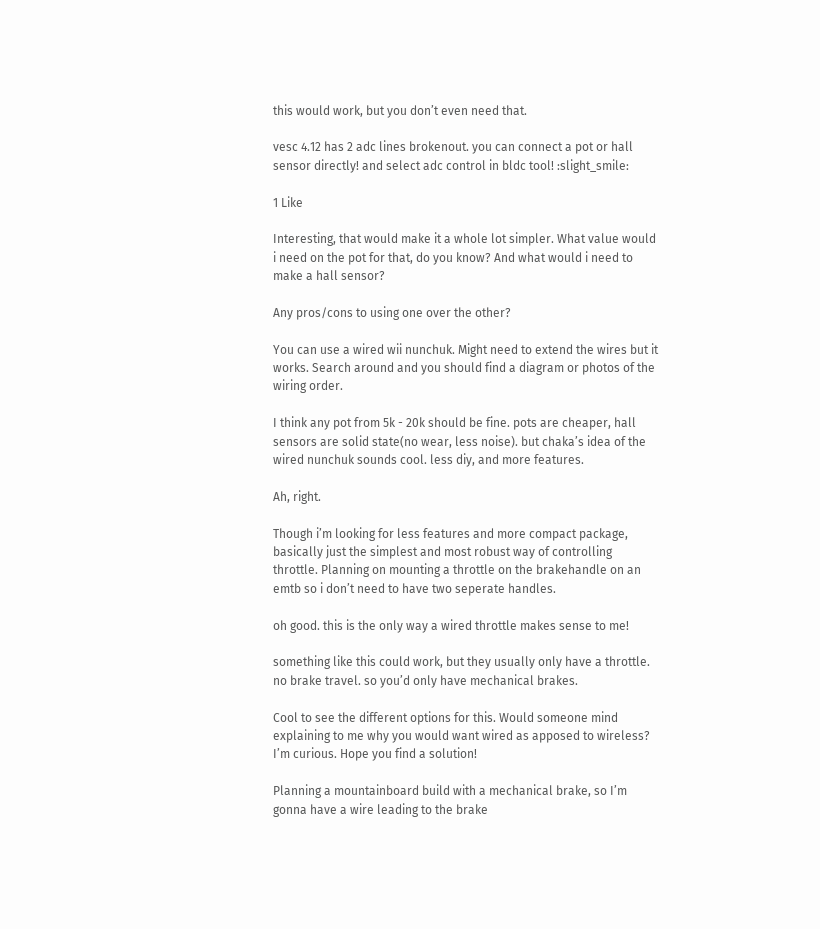this would work, but you don’t even need that.

vesc 4.12 has 2 adc lines brokenout. you can connect a pot or hall sensor directly! and select adc control in bldc tool! :slight_smile:

1 Like

Interesting, that would make it a whole lot simpler. What value would i need on the pot for that, do you know? And what would i need to make a hall sensor?

Any pros/cons to using one over the other?

You can use a wired wii nunchuk. Might need to extend the wires but it works. Search around and you should find a diagram or photos of the wiring order.

I think any pot from 5k - 20k should be fine. pots are cheaper, hall sensors are solid state(no wear, less noise). but chaka’s idea of the wired nunchuk sounds cool. less diy, and more features.

Ah, right.

Though i’m looking for less features and more compact package, basically just the simplest and most robust way of controlling throttle. Planning on mounting a throttle on the brakehandle on an emtb so i don’t need to have two seperate handles.

oh good. this is the only way a wired throttle makes sense to me!

something like this could work, but they usually only have a throttle. no brake travel. so you’d only have mechanical brakes.

Cool to see the different options for this. Would someone mind explaining to me why you would want wired as apposed to wireless? I’m curious. Hope you find a solution!

Planning a mountainboard build with a mechanical brake, so I’m gonna have a wire leading to the brake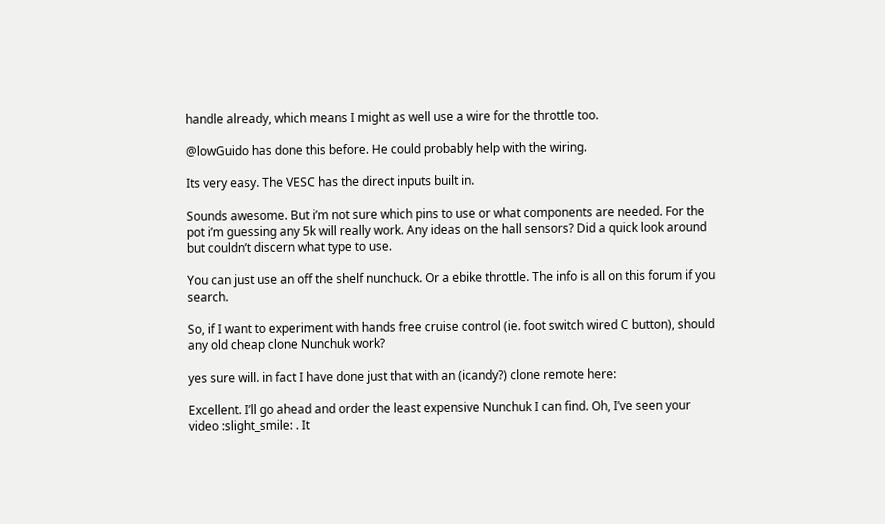handle already, which means I might as well use a wire for the throttle too.

@lowGuido has done this before. He could probably help with the wiring.

Its very easy. The VESC has the direct inputs built in.

Sounds awesome. But i’m not sure which pins to use or what components are needed. For the pot i’m guessing any 5k will really work. Any ideas on the hall sensors? Did a quick look around but couldn’t discern what type to use.

You can just use an off the shelf nunchuck. Or a ebike throttle. The info is all on this forum if you search.

So, if I want to experiment with hands free cruise control (ie. foot switch wired C button), should any old cheap clone Nunchuk work?

yes sure will. in fact I have done just that with an (icandy?) clone remote here:

Excellent. I’ll go ahead and order the least expensive Nunchuk I can find. Oh, I’ve seen your video :slight_smile: . It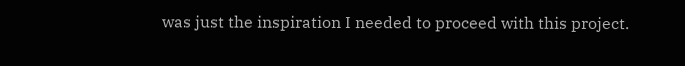was just the inspiration I needed to proceed with this project.